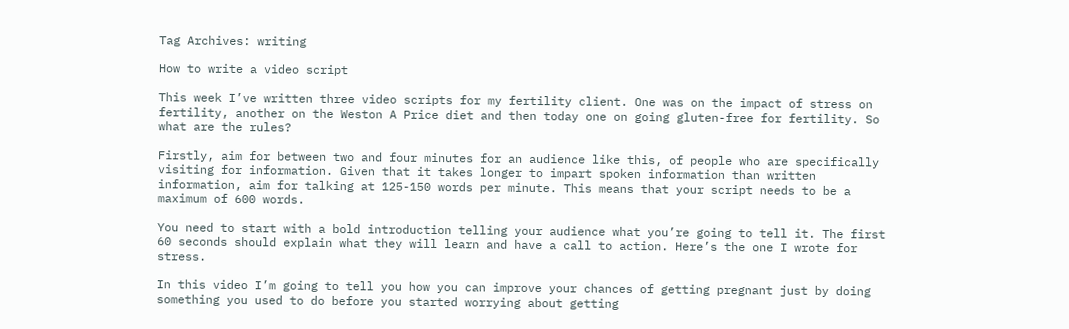Tag Archives: writing

How to write a video script

This week I’ve written three video scripts for my fertility client. One was on the impact of stress on fertility, another on the Weston A Price diet and then today one on going gluten-free for fertility. So what are the rules?

Firstly, aim for between two and four minutes for an audience like this, of people who are specifically visiting for information. Given that it takes longer to impart spoken information than written information, aim for talking at 125-150 words per minute. This means that your script needs to be a maximum of 600 words.

You need to start with a bold introduction telling your audience what you’re going to tell it. The first 60 seconds should explain what they will learn and have a call to action. Here’s the one I wrote for stress.

In this video I’m going to tell you how you can improve your chances of getting pregnant just by doing something you used to do before you started worrying about getting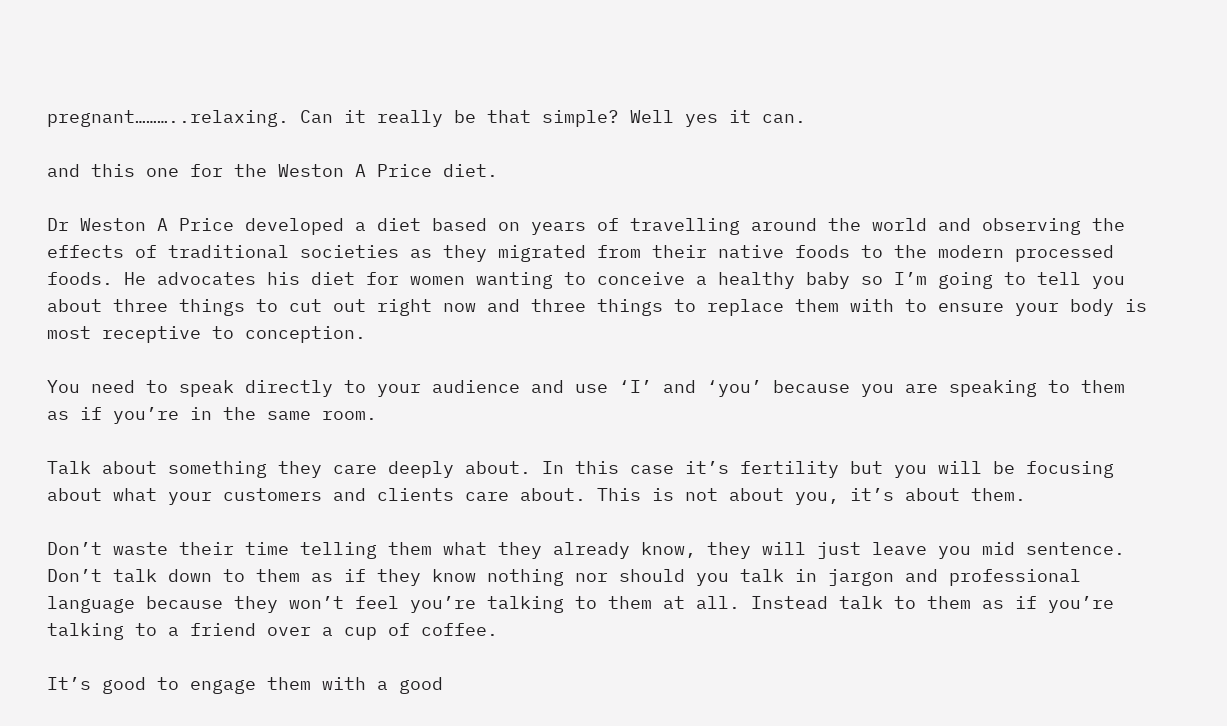pregnant………..relaxing. Can it really be that simple? Well yes it can.

and this one for the Weston A Price diet.

Dr Weston A Price developed a diet based on years of travelling around the world and observing the effects of traditional societies as they migrated from their native foods to the modern processed foods. He advocates his diet for women wanting to conceive a healthy baby so I’m going to tell you about three things to cut out right now and three things to replace them with to ensure your body is most receptive to conception.

You need to speak directly to your audience and use ‘I’ and ‘you’ because you are speaking to them as if you’re in the same room.

Talk about something they care deeply about. In this case it’s fertility but you will be focusing about what your customers and clients care about. This is not about you, it’s about them.

Don’t waste their time telling them what they already know, they will just leave you mid sentence. Don’t talk down to them as if they know nothing nor should you talk in jargon and professional language because they won’t feel you’re talking to them at all. Instead talk to them as if you’re talking to a friend over a cup of coffee.

It’s good to engage them with a good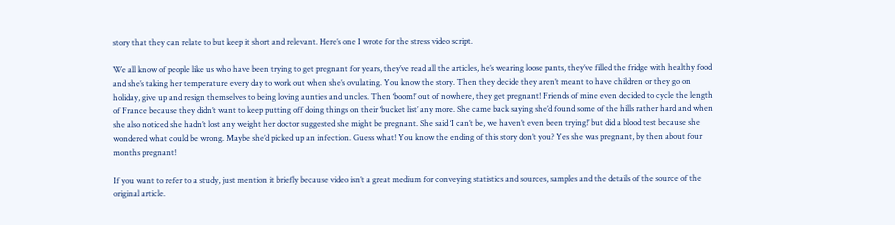story that they can relate to but keep it short and relevant. Here’s one I wrote for the stress video script.

We all know of people like us who have been trying to get pregnant for years, they’ve read all the articles, he’s wearing loose pants, they’ve filled the fridge with healthy food and she’s taking her temperature every day to work out when she’s ovulating. You know the story. Then they decide they aren’t meant to have children or they go on holiday, give up and resign themselves to being loving aunties and uncles. Then ‘boom!’ out of nowhere, they get pregnant! Friends of mine even decided to cycle the length of France because they didn’t want to keep putting off doing things on their ‘bucket list’ any more. She came back saying she’d found some of the hills rather hard and when she also noticed she hadn’t lost any weight her doctor suggested she might be pregnant. She said ‘I can’t be, we haven’t even been trying!’ but did a blood test because she wondered what could be wrong. Maybe she’d picked up an infection. Guess what! You know the ending of this story don’t you? Yes she was pregnant, by then about four months pregnant!

If you want to refer to a study, just mention it briefly because video isn’t a great medium for conveying statistics and sources, samples and the details of the source of the original article.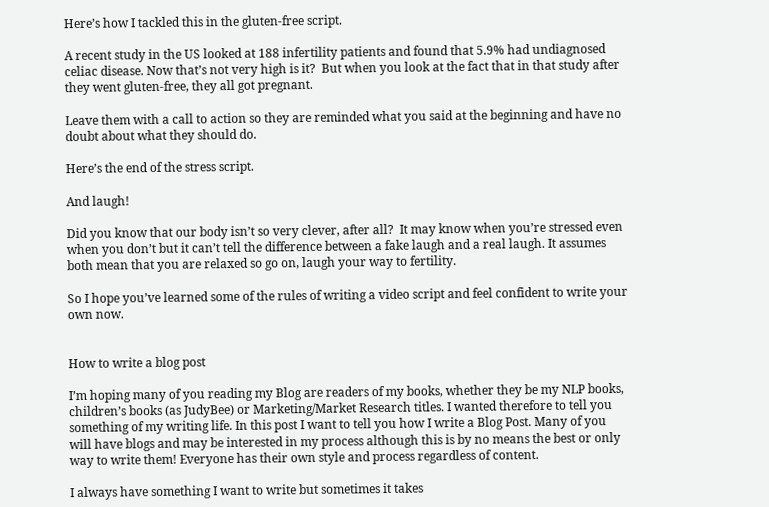Here’s how I tackled this in the gluten-free script.

A recent study in the US looked at 188 infertility patients and found that 5.9% had undiagnosed celiac disease. Now that’s not very high is it?  But when you look at the fact that in that study after they went gluten-free, they all got pregnant.

Leave them with a call to action so they are reminded what you said at the beginning and have no doubt about what they should do.

Here’s the end of the stress script.

And laugh!

Did you know that our body isn’t so very clever, after all?  It may know when you’re stressed even when you don’t but it can’t tell the difference between a fake laugh and a real laugh. It assumes both mean that you are relaxed so go on, laugh your way to fertility.

So I hope you’ve learned some of the rules of writing a video script and feel confident to write your own now.


How to write a blog post

I’m hoping many of you reading my Blog are readers of my books, whether they be my NLP books, children’s books (as JudyBee) or Marketing/Market Research titles. I wanted therefore to tell you something of my writing life. In this post I want to tell you how I write a Blog Post. Many of you will have blogs and may be interested in my process although this is by no means the best or only way to write them! Everyone has their own style and process regardless of content.

I always have something I want to write but sometimes it takes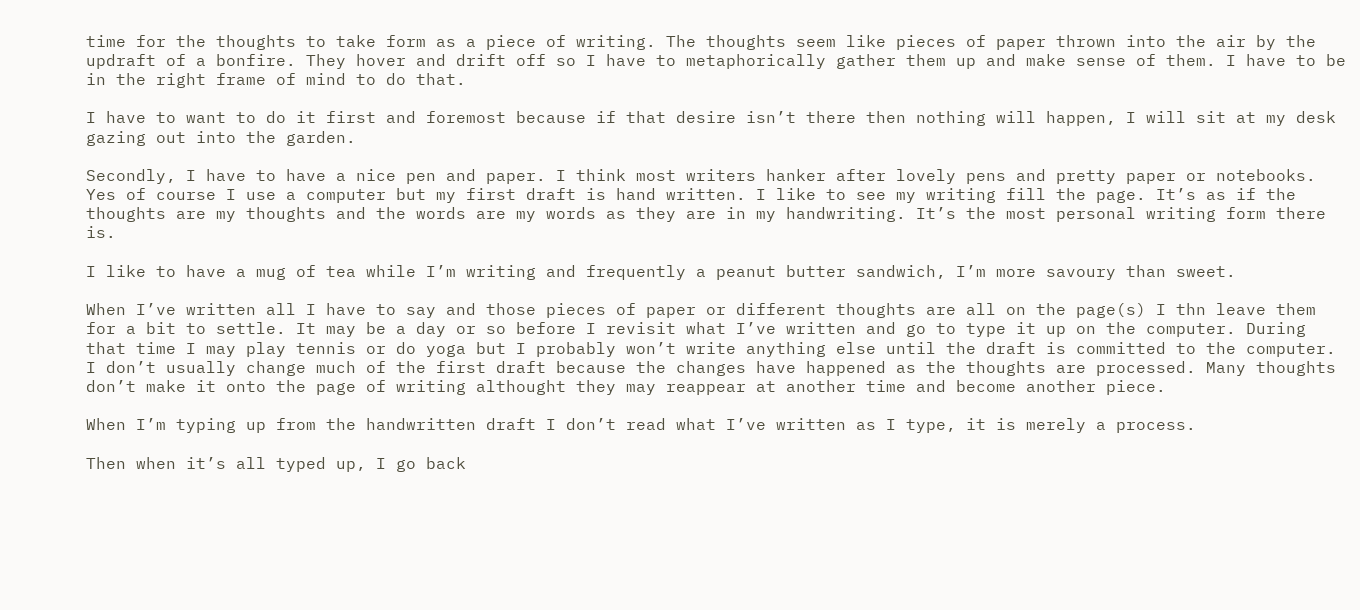time for the thoughts to take form as a piece of writing. The thoughts seem like pieces of paper thrown into the air by the updraft of a bonfire. They hover and drift off so I have to metaphorically gather them up and make sense of them. I have to be in the right frame of mind to do that.

I have to want to do it first and foremost because if that desire isn’t there then nothing will happen, I will sit at my desk gazing out into the garden.

Secondly, I have to have a nice pen and paper. I think most writers hanker after lovely pens and pretty paper or notebooks. Yes of course I use a computer but my first draft is hand written. I like to see my writing fill the page. It’s as if the thoughts are my thoughts and the words are my words as they are in my handwriting. It’s the most personal writing form there is.

I like to have a mug of tea while I’m writing and frequently a peanut butter sandwich, I’m more savoury than sweet.

When I’ve written all I have to say and those pieces of paper or different thoughts are all on the page(s) I thn leave them for a bit to settle. It may be a day or so before I revisit what I’ve written and go to type it up on the computer. During that time I may play tennis or do yoga but I probably won’t write anything else until the draft is committed to the computer. I don’t usually change much of the first draft because the changes have happened as the thoughts are processed. Many thoughts don’t make it onto the page of writing althought they may reappear at another time and become another piece.

When I’m typing up from the handwritten draft I don’t read what I’ve written as I type, it is merely a process.

Then when it’s all typed up, I go back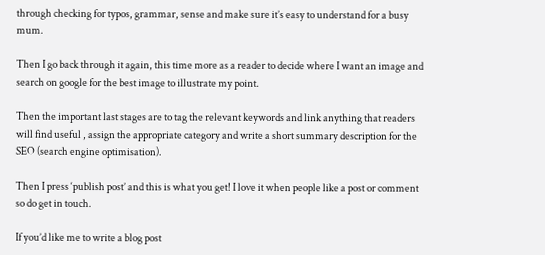through checking for typos, grammar, sense and make sure it’s easy to understand for a busy mum.

Then I go back through it again, this time more as a reader to decide where I want an image and search on google for the best image to illustrate my point.

Then the important last stages are to tag the relevant keywords and link anything that readers will find useful , assign the appropriate category and write a short summary description for the SEO (search engine optimisation).

Then I press ‘publish post’ and this is what you get! I love it when people like a post or comment so do get in touch.

If you’d like me to write a blog post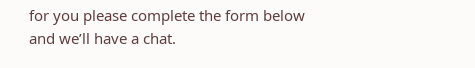for you please complete the form below and we’ll have a chat.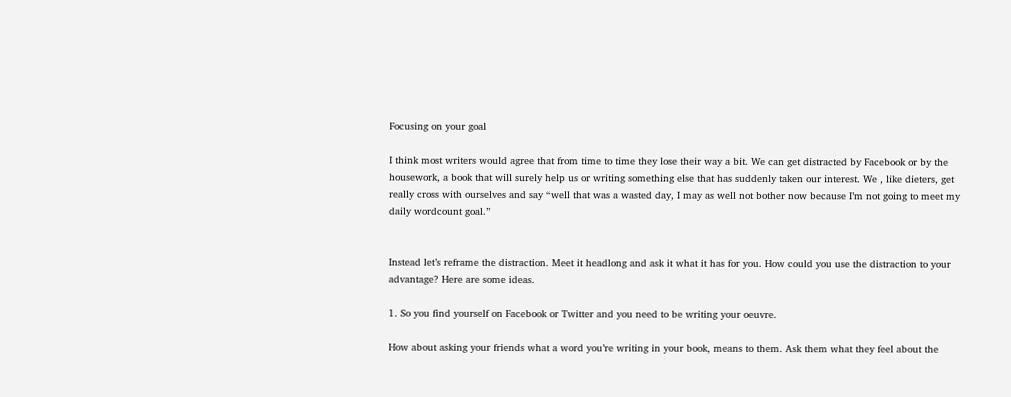Focusing on your goal

I think most writers would agree that from time to time they lose their way a bit. We can get distracted by Facebook or by the housework, a book that will surely help us or writing something else that has suddenly taken our interest. We , like dieters, get really cross with ourselves and say “well that was a wasted day, I may as well not bother now because I’m not going to meet my daily wordcount goal.”


Instead let’s reframe the distraction. Meet it headlong and ask it what it has for you. How could you use the distraction to your advantage? Here are some ideas.

1. So you find yourself on Facebook or Twitter and you need to be writing your oeuvre.

How about asking your friends what a word you’re writing in your book, means to them. Ask them what they feel about the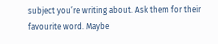subject you’re writing about. Ask them for their favourite word. Maybe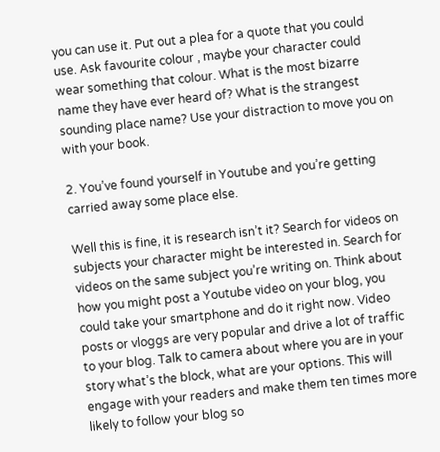you can use it. Put out a plea for a quote that you could use. Ask favourite colour , maybe your character could wear something that colour. What is the most bizarre name they have ever heard of? What is the strangest sounding place name? Use your distraction to move you on with your book.

2. You’ve found yourself in Youtube and you’re getting carried away some place else.

Well this is fine, it is research isn’t it? Search for videos on subjects your character might be interested in. Search for videos on the same subject you’re writing on. Think about how you might post a Youtube video on your blog, you could take your smartphone and do it right now. Video posts or vloggs are very popular and drive a lot of traffic to your blog. Talk to camera about where you are in your story what’s the block, what are your options. This will engage with your readers and make them ten times more likely to follow your blog so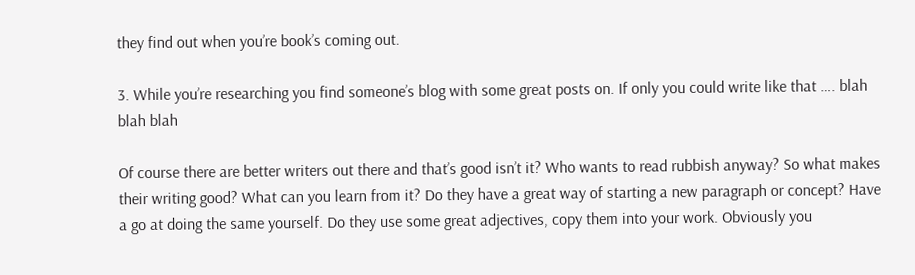they find out when you’re book’s coming out.

3. While you’re researching you find someone’s blog with some great posts on. If only you could write like that …. blah blah blah

Of course there are better writers out there and that’s good isn’t it? Who wants to read rubbish anyway? So what makes their writing good? What can you learn from it? Do they have a great way of starting a new paragraph or concept? Have a go at doing the same yourself. Do they use some great adjectives, copy them into your work. Obviously you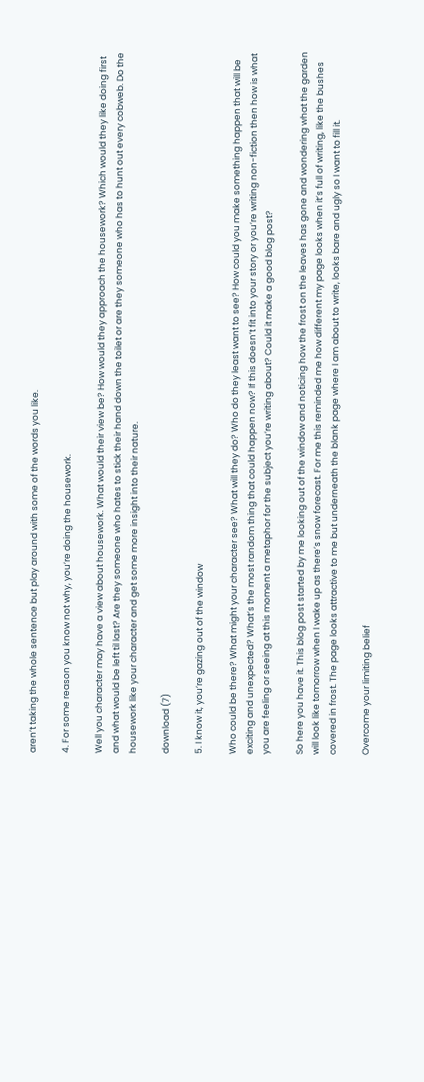aren’t taking the whole sentence but play around with some of the words you like.

4. For some reason you know not why, you’re doing the housework.

Well you character may have a view about housework. What would their view be? How would they approach the housework? Which would they like doing first and what would be left til last? Are they someone who hates to stick their hand down the toilet or are they someone who has to hunt out every cobweb. Do the housework like your character and get some more insight into their nature.

download (7)

5. I know it, you’re gazing out of the window

Who could be there? What might your character see? What will they do? Who do they least want to see? How could you make something happen that will be exciting and unexpected? What’s the most random thing that could happen now? If this doesn’t fit into your story or you’re writing non-fiction then how is what you are feeling or seeing at this moment a metaphor for the subject you’re writing about? Could it make a good blog post?

So here you have it. This blog post started by me looking out of the window and noticing how the frost on the leaves has gone and wondering what the garden will look like tomorrow when I wake up as there’s snow forecast. For me this reminded me how different my page looks when it’s full of writing, like the bushes covered in frost. The page looks attractive to me but underneath the blank page where I am about to write, looks bare and ugly so I want to fill it.

Overcome your limiting belief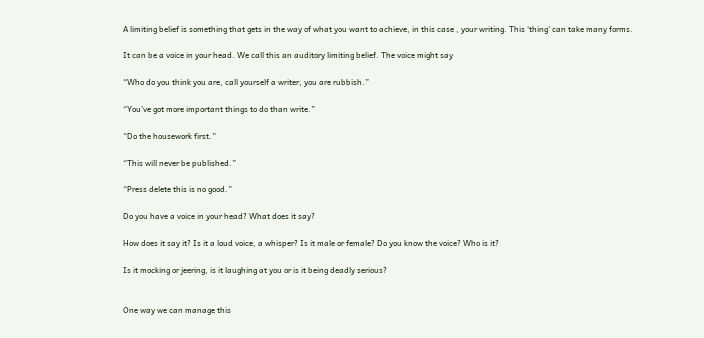A limiting belief is something that gets in the way of what you want to achieve, in this case , your writing. This ‘thing’ can take many forms.

It can be a voice in your head. We call this an auditory limiting belief. The voice might say

“Who do you think you are, call yourself a writer, you are rubbish.”

“You’ve got more important things to do than write.”

“Do the housework first.”

“This will never be published.”

“Press delete this is no good.”

Do you have a voice in your head? What does it say?

How does it say it? Is it a loud voice, a whisper? Is it male or female? Do you know the voice? Who is it?

Is it mocking or jeering, is it laughing at you or is it being deadly serious?


One way we can manage this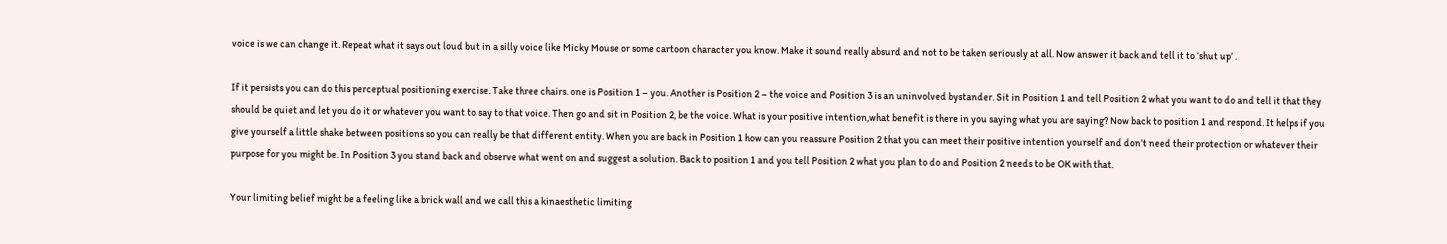voice is we can change it. Repeat what it says out loud but in a silly voice like Micky Mouse or some cartoon character you know. Make it sound really absurd and not to be taken seriously at all. Now answer it back and tell it to ‘shut up’ .

If it persists you can do this perceptual positioning exercise. Take three chairs. one is Position 1 – you. Another is Position 2 – the voice and Position 3 is an uninvolved bystander. Sit in Position 1 and tell Position 2 what you want to do and tell it that they should be quiet and let you do it or whatever you want to say to that voice. Then go and sit in Position 2, be the voice. What is your positive intention,what benefit is there in you saying what you are saying? Now back to position 1 and respond. It helps if you give yourself a little shake between positions so you can really be that different entity. When you are back in Position 1 how can you reassure Position 2 that you can meet their positive intention yourself and don’t need their protection or whatever their purpose for you might be. In Position 3 you stand back and observe what went on and suggest a solution. Back to position 1 and you tell Position 2 what you plan to do and Position 2 needs to be OK with that.

Your limiting belief might be a feeling like a brick wall and we call this a kinaesthetic limiting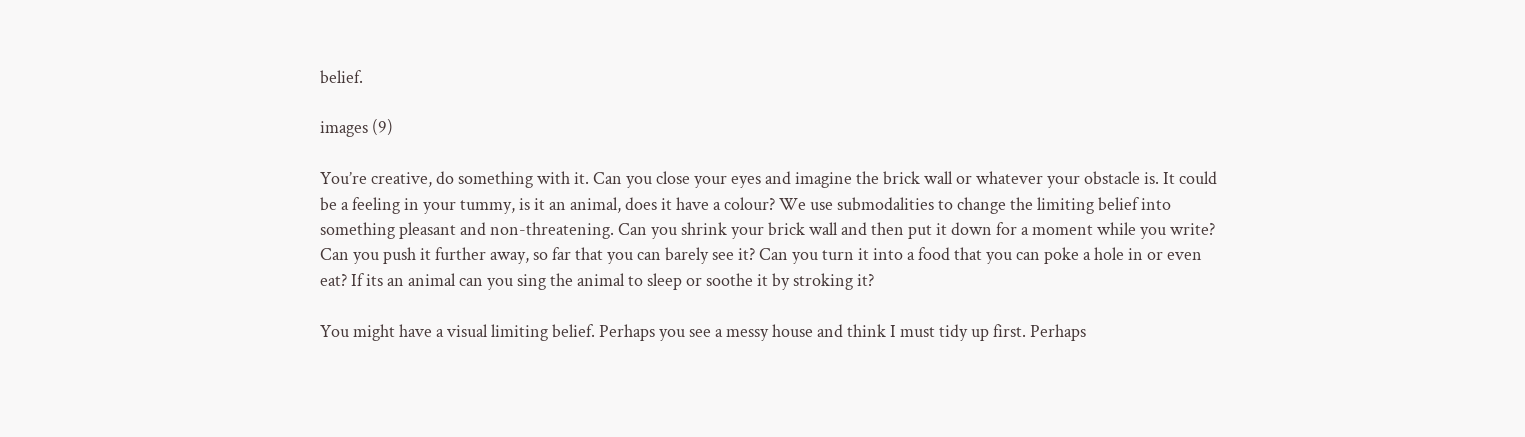belief.

images (9)

You’re creative, do something with it. Can you close your eyes and imagine the brick wall or whatever your obstacle is. It could be a feeling in your tummy, is it an animal, does it have a colour? We use submodalities to change the limiting belief into something pleasant and non-threatening. Can you shrink your brick wall and then put it down for a moment while you write? Can you push it further away, so far that you can barely see it? Can you turn it into a food that you can poke a hole in or even eat? If its an animal can you sing the animal to sleep or soothe it by stroking it?

You might have a visual limiting belief. Perhaps you see a messy house and think I must tidy up first. Perhaps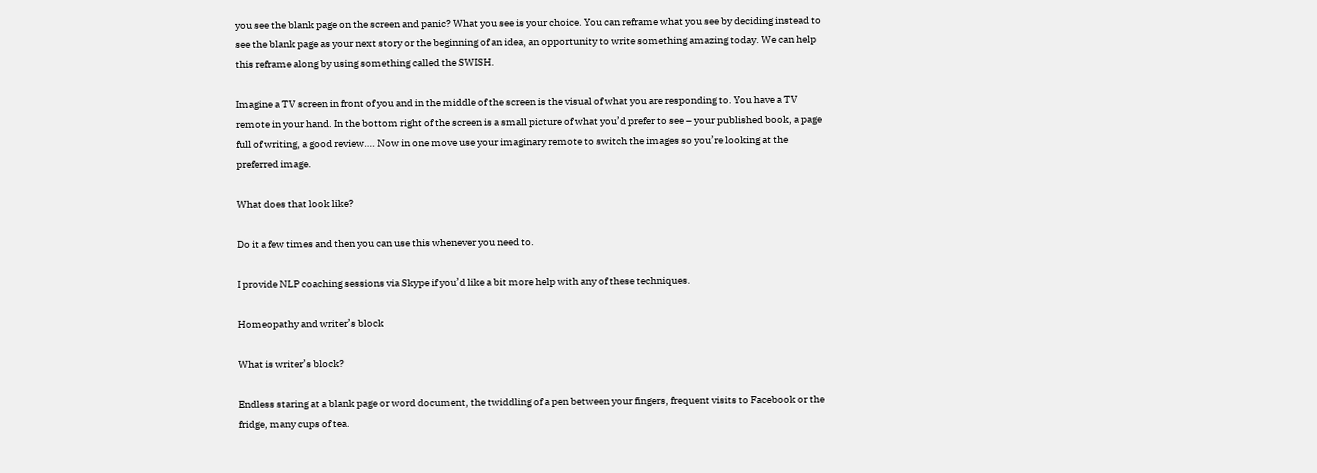you see the blank page on the screen and panic? What you see is your choice. You can reframe what you see by deciding instead to see the blank page as your next story or the beginning of an idea, an opportunity to write something amazing today. We can help this reframe along by using something called the SWISH.

Imagine a TV screen in front of you and in the middle of the screen is the visual of what you are responding to. You have a TV remote in your hand. In the bottom right of the screen is a small picture of what you’d prefer to see – your published book, a page full of writing, a good review…. Now in one move use your imaginary remote to switch the images so you’re looking at the preferred image.

What does that look like?

Do it a few times and then you can use this whenever you need to.

I provide NLP coaching sessions via Skype if you’d like a bit more help with any of these techniques.

Homeopathy and writer’s block

What is writer’s block?

Endless staring at a blank page or word document, the twiddling of a pen between your fingers, frequent visits to Facebook or the fridge, many cups of tea.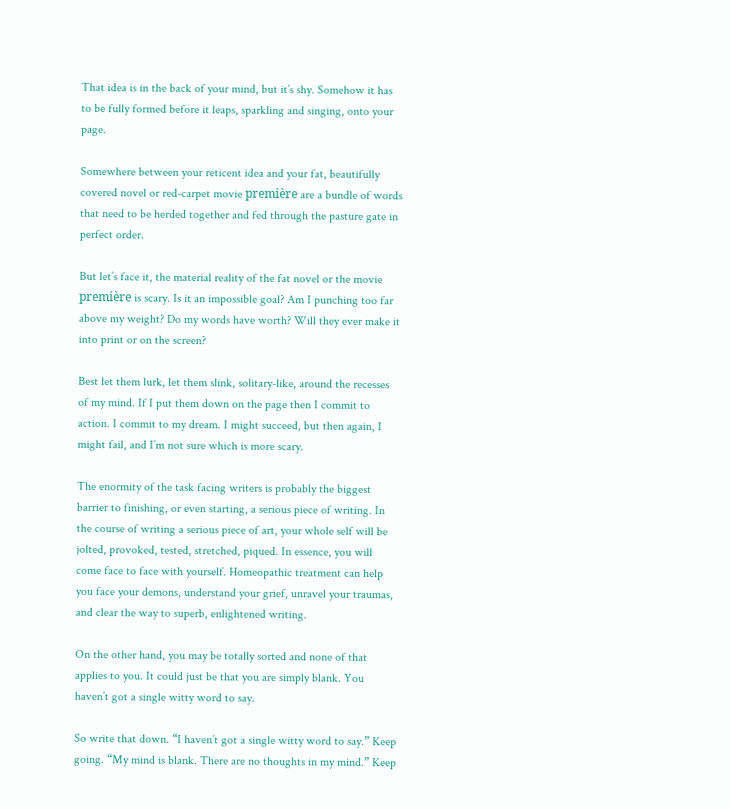That idea is in the back of your mind, but it’s shy. Somehow it has to be fully formed before it leaps, sparkling and singing, onto your page.

Somewhere between your reticent idea and your fat, beautifully covered novel or red-carpet movie première are a bundle of words that need to be herded together and fed through the pasture gate in perfect order.

But let’s face it, the material reality of the fat novel or the movie première is scary. Is it an impossible goal? Am I punching too far above my weight? Do my words have worth? Will they ever make it into print or on the screen?

Best let them lurk, let them slink, solitary-like, around the recesses of my mind. If I put them down on the page then I commit to action. I commit to my dream. I might succeed, but then again, I might fail, and I’m not sure which is more scary.

The enormity of the task facing writers is probably the biggest barrier to finishing, or even starting, a serious piece of writing. In the course of writing a serious piece of art, your whole self will be jolted, provoked, tested, stretched, piqued. In essence, you will come face to face with yourself. Homeopathic treatment can help you face your demons, understand your grief, unravel your traumas, and clear the way to superb, enlightened writing.

On the other hand, you may be totally sorted and none of that applies to you. It could just be that you are simply blank. You haven’t got a single witty word to say.

So write that down. “I haven’t got a single witty word to say.” Keep going. “My mind is blank. There are no thoughts in my mind.” Keep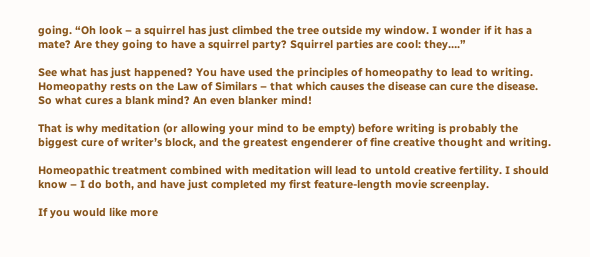going. “Oh look – a squirrel has just climbed the tree outside my window. I wonder if it has a mate? Are they going to have a squirrel party? Squirrel parties are cool: they….”

See what has just happened? You have used the principles of homeopathy to lead to writing. Homeopathy rests on the Law of Similars – that which causes the disease can cure the disease. So what cures a blank mind? An even blanker mind!

That is why meditation (or allowing your mind to be empty) before writing is probably the biggest cure of writer’s block, and the greatest engenderer of fine creative thought and writing.

Homeopathic treatment combined with meditation will lead to untold creative fertility. I should know – I do both, and have just completed my first feature-length movie screenplay.

If you would like more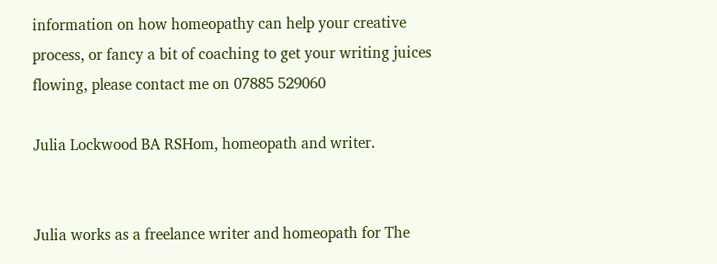information on how homeopathy can help your creative process, or fancy a bit of coaching to get your writing juices flowing, please contact me on 07885 529060

Julia Lockwood BA RSHom, homeopath and writer.


Julia works as a freelance writer and homeopath for The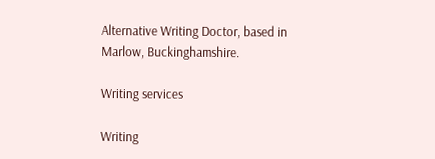Alternative Writing Doctor, based in Marlow, Buckinghamshire.

Writing services

Writing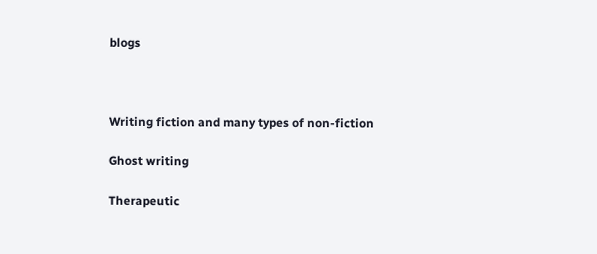blogs



Writing fiction and many types of non-fiction

Ghost writing

Therapeutic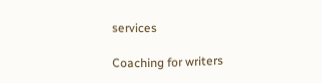services

Coaching for writers